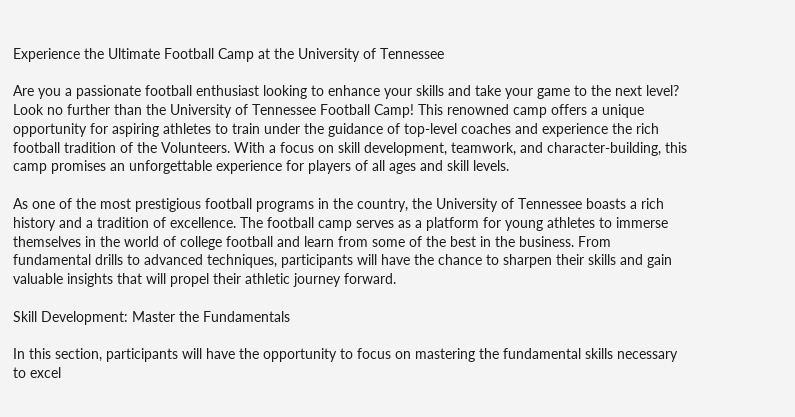Experience the Ultimate Football Camp at the University of Tennessee

Are you a passionate football enthusiast looking to enhance your skills and take your game to the next level? Look no further than the University of Tennessee Football Camp! This renowned camp offers a unique opportunity for aspiring athletes to train under the guidance of top-level coaches and experience the rich football tradition of the Volunteers. With a focus on skill development, teamwork, and character-building, this camp promises an unforgettable experience for players of all ages and skill levels.

As one of the most prestigious football programs in the country, the University of Tennessee boasts a rich history and a tradition of excellence. The football camp serves as a platform for young athletes to immerse themselves in the world of college football and learn from some of the best in the business. From fundamental drills to advanced techniques, participants will have the chance to sharpen their skills and gain valuable insights that will propel their athletic journey forward.

Skill Development: Master the Fundamentals

In this section, participants will have the opportunity to focus on mastering the fundamental skills necessary to excel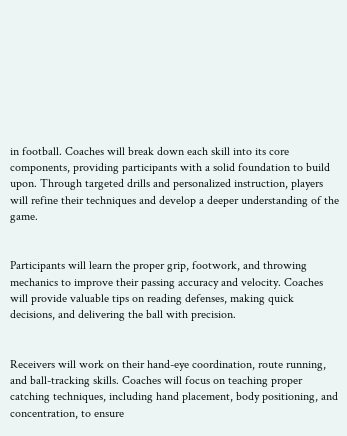in football. Coaches will break down each skill into its core components, providing participants with a solid foundation to build upon. Through targeted drills and personalized instruction, players will refine their techniques and develop a deeper understanding of the game.


Participants will learn the proper grip, footwork, and throwing mechanics to improve their passing accuracy and velocity. Coaches will provide valuable tips on reading defenses, making quick decisions, and delivering the ball with precision.


Receivers will work on their hand-eye coordination, route running, and ball-tracking skills. Coaches will focus on teaching proper catching techniques, including hand placement, body positioning, and concentration, to ensure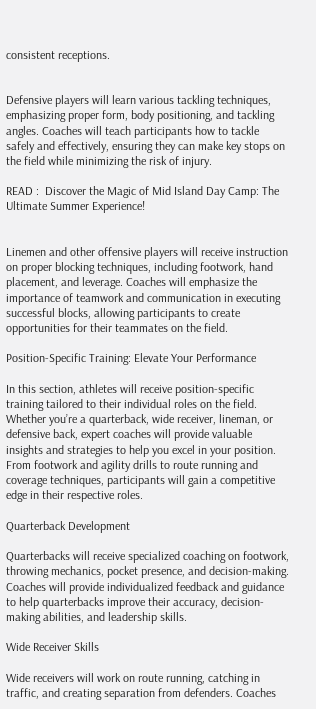consistent receptions.


Defensive players will learn various tackling techniques, emphasizing proper form, body positioning, and tackling angles. Coaches will teach participants how to tackle safely and effectively, ensuring they can make key stops on the field while minimizing the risk of injury.

READ :  Discover the Magic of Mid Island Day Camp: The Ultimate Summer Experience!


Linemen and other offensive players will receive instruction on proper blocking techniques, including footwork, hand placement, and leverage. Coaches will emphasize the importance of teamwork and communication in executing successful blocks, allowing participants to create opportunities for their teammates on the field.

Position-Specific Training: Elevate Your Performance

In this section, athletes will receive position-specific training tailored to their individual roles on the field. Whether you’re a quarterback, wide receiver, lineman, or defensive back, expert coaches will provide valuable insights and strategies to help you excel in your position. From footwork and agility drills to route running and coverage techniques, participants will gain a competitive edge in their respective roles.

Quarterback Development

Quarterbacks will receive specialized coaching on footwork, throwing mechanics, pocket presence, and decision-making. Coaches will provide individualized feedback and guidance to help quarterbacks improve their accuracy, decision-making abilities, and leadership skills.

Wide Receiver Skills

Wide receivers will work on route running, catching in traffic, and creating separation from defenders. Coaches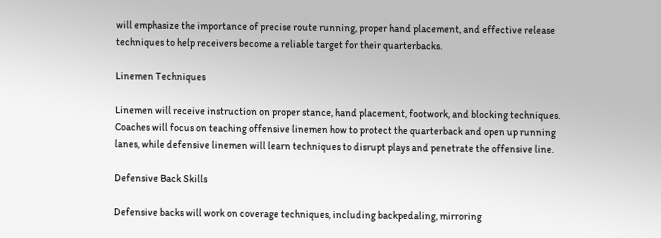will emphasize the importance of precise route running, proper hand placement, and effective release techniques to help receivers become a reliable target for their quarterbacks.

Linemen Techniques

Linemen will receive instruction on proper stance, hand placement, footwork, and blocking techniques. Coaches will focus on teaching offensive linemen how to protect the quarterback and open up running lanes, while defensive linemen will learn techniques to disrupt plays and penetrate the offensive line.

Defensive Back Skills

Defensive backs will work on coverage techniques, including backpedaling, mirroring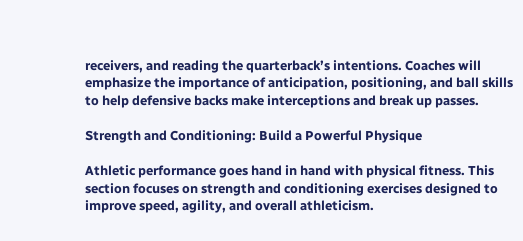receivers, and reading the quarterback’s intentions. Coaches will emphasize the importance of anticipation, positioning, and ball skills to help defensive backs make interceptions and break up passes.

Strength and Conditioning: Build a Powerful Physique

Athletic performance goes hand in hand with physical fitness. This section focuses on strength and conditioning exercises designed to improve speed, agility, and overall athleticism.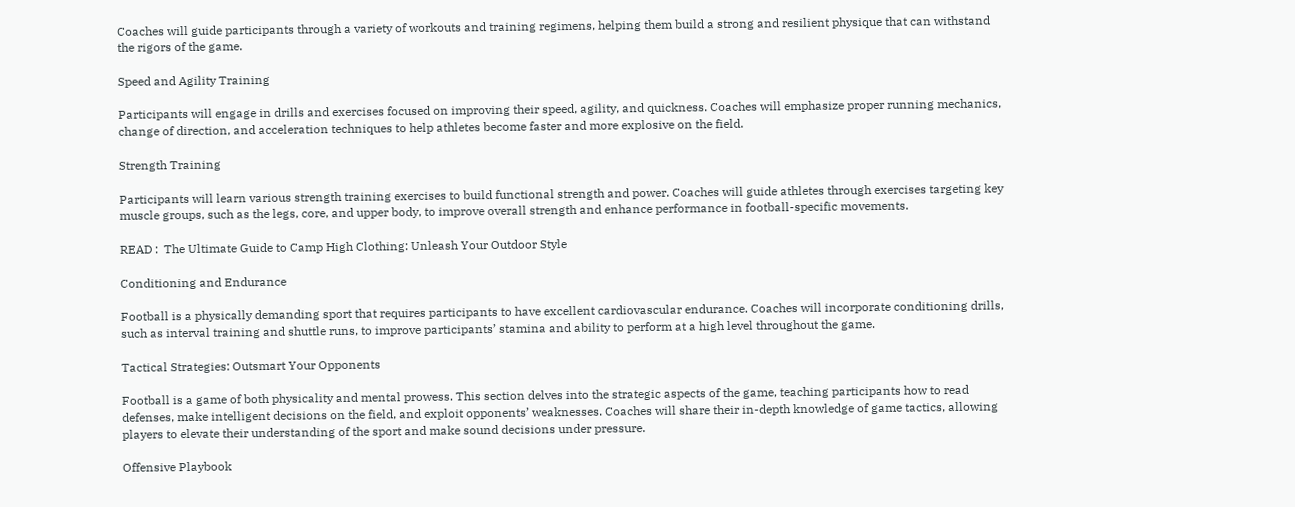Coaches will guide participants through a variety of workouts and training regimens, helping them build a strong and resilient physique that can withstand the rigors of the game.

Speed and Agility Training

Participants will engage in drills and exercises focused on improving their speed, agility, and quickness. Coaches will emphasize proper running mechanics, change of direction, and acceleration techniques to help athletes become faster and more explosive on the field.

Strength Training

Participants will learn various strength training exercises to build functional strength and power. Coaches will guide athletes through exercises targeting key muscle groups, such as the legs, core, and upper body, to improve overall strength and enhance performance in football-specific movements.

READ :  The Ultimate Guide to Camp High Clothing: Unleash Your Outdoor Style

Conditioning and Endurance

Football is a physically demanding sport that requires participants to have excellent cardiovascular endurance. Coaches will incorporate conditioning drills, such as interval training and shuttle runs, to improve participants’ stamina and ability to perform at a high level throughout the game.

Tactical Strategies: Outsmart Your Opponents

Football is a game of both physicality and mental prowess. This section delves into the strategic aspects of the game, teaching participants how to read defenses, make intelligent decisions on the field, and exploit opponents’ weaknesses. Coaches will share their in-depth knowledge of game tactics, allowing players to elevate their understanding of the sport and make sound decisions under pressure.

Offensive Playbook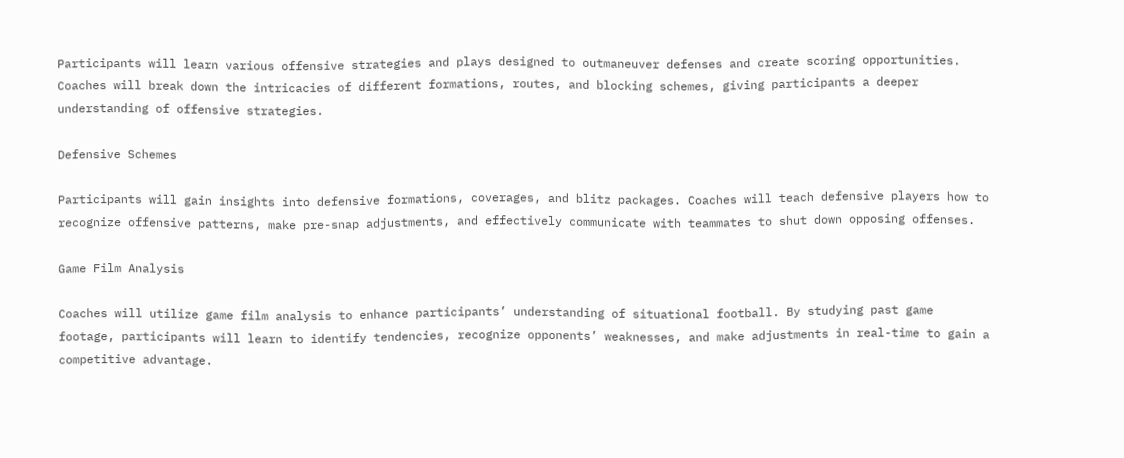Participants will learn various offensive strategies and plays designed to outmaneuver defenses and create scoring opportunities. Coaches will break down the intricacies of different formations, routes, and blocking schemes, giving participants a deeper understanding of offensive strategies.

Defensive Schemes

Participants will gain insights into defensive formations, coverages, and blitz packages. Coaches will teach defensive players how to recognize offensive patterns, make pre-snap adjustments, and effectively communicate with teammates to shut down opposing offenses.

Game Film Analysis

Coaches will utilize game film analysis to enhance participants’ understanding of situational football. By studying past game footage, participants will learn to identify tendencies, recognize opponents’ weaknesses, and make adjustments in real-time to gain a competitive advantage.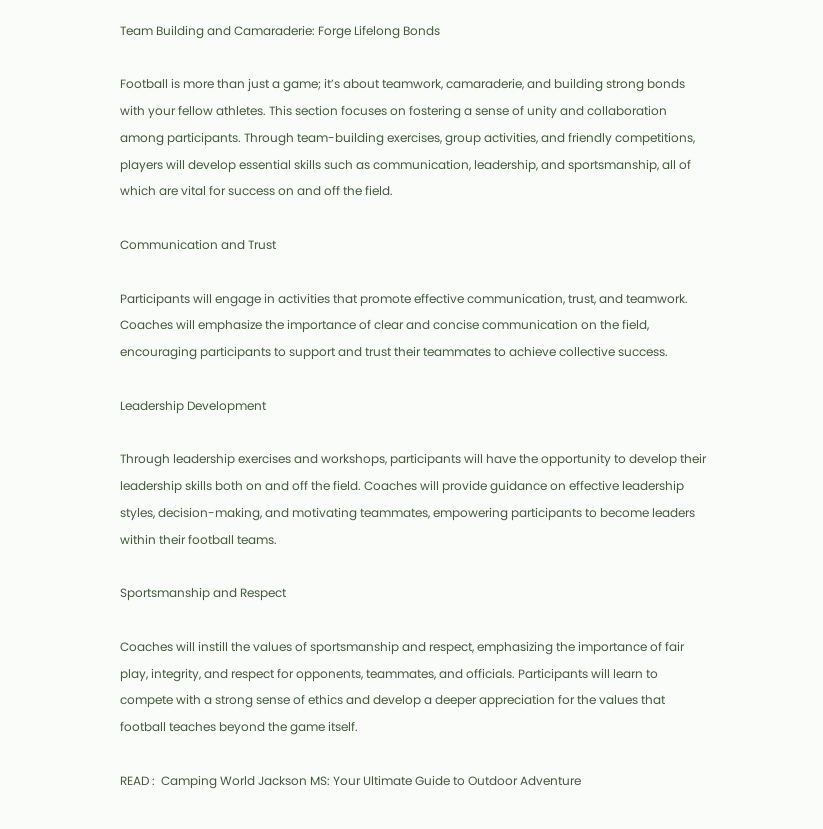Team Building and Camaraderie: Forge Lifelong Bonds

Football is more than just a game; it’s about teamwork, camaraderie, and building strong bonds with your fellow athletes. This section focuses on fostering a sense of unity and collaboration among participants. Through team-building exercises, group activities, and friendly competitions, players will develop essential skills such as communication, leadership, and sportsmanship, all of which are vital for success on and off the field.

Communication and Trust

Participants will engage in activities that promote effective communication, trust, and teamwork. Coaches will emphasize the importance of clear and concise communication on the field, encouraging participants to support and trust their teammates to achieve collective success.

Leadership Development

Through leadership exercises and workshops, participants will have the opportunity to develop their leadership skills both on and off the field. Coaches will provide guidance on effective leadership styles, decision-making, and motivating teammates, empowering participants to become leaders within their football teams.

Sportsmanship and Respect

Coaches will instill the values of sportsmanship and respect, emphasizing the importance of fair play, integrity, and respect for opponents, teammates, and officials. Participants will learn to compete with a strong sense of ethics and develop a deeper appreciation for the values that football teaches beyond the game itself.

READ :  Camping World Jackson MS: Your Ultimate Guide to Outdoor Adventure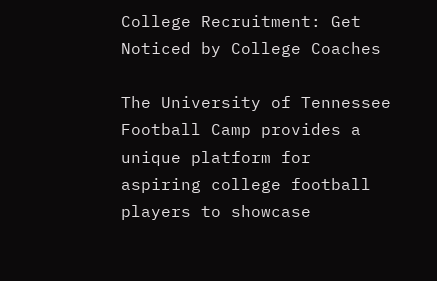College Recruitment: Get Noticed by College Coaches

The University of Tennessee Football Camp provides a unique platform for aspiring college football players to showcase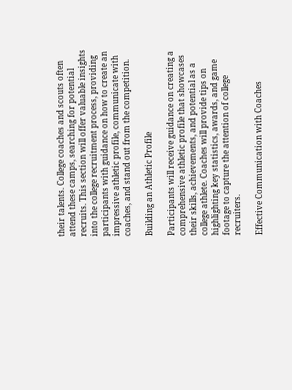their talents. College coaches and scouts often attend these camps, searching for potential recruits. This section will offer valuable insights into the college recruitment process, providing participants with guidance on how to create an impressive athletic profile, communicate with coaches, and stand out from the competition.

Building an Athletic Profile

Participants will receive guidance on creating a comprehensive athletic profile that showcases their skills, achievements, and potential as a college athlete. Coaches will provide tips on highlighting key statistics, awards, and game footage to capture the attention of college recruiters.

Effective Communication with Coaches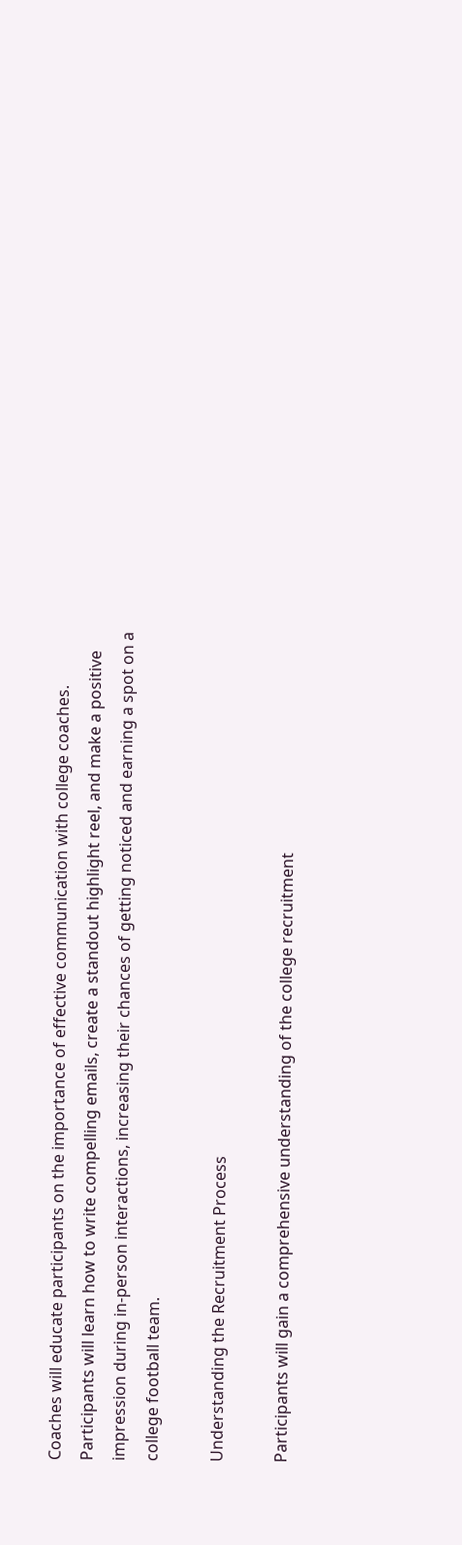Coaches will educate participants on the importance of effective communication with college coaches. Participants will learn how to write compelling emails, create a standout highlight reel, and make a positive impression during in-person interactions, increasing their chances of getting noticed and earning a spot on a college football team.

Understanding the Recruitment Process

Participants will gain a comprehensive understanding of the college recruitment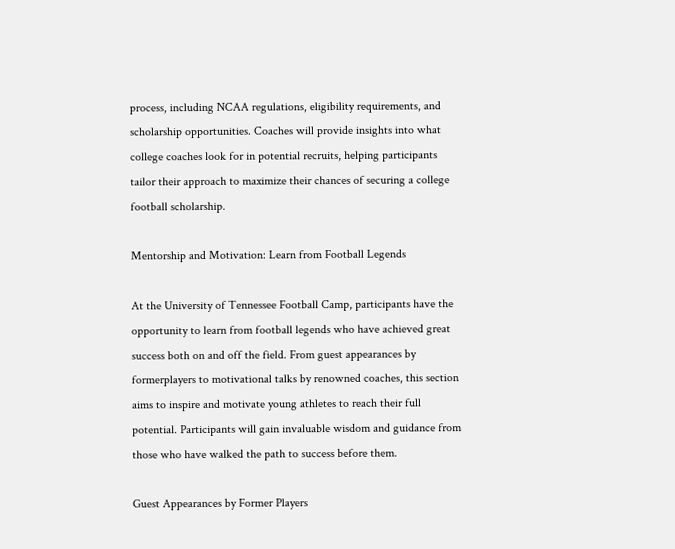process, including NCAA regulations, eligibility requirements, and scholarship opportunities. Coaches will provide insights into what college coaches look for in potential recruits, helping participants tailor their approach to maximize their chances of securing a college football scholarship.

Mentorship and Motivation: Learn from Football Legends

At the University of Tennessee Football Camp, participants have the opportunity to learn from football legends who have achieved great success both on and off the field. From guest appearances by formerplayers to motivational talks by renowned coaches, this section aims to inspire and motivate young athletes to reach their full potential. Participants will gain invaluable wisdom and guidance from those who have walked the path to success before them.

Guest Appearances by Former Players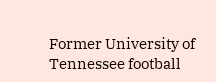Former University of Tennessee football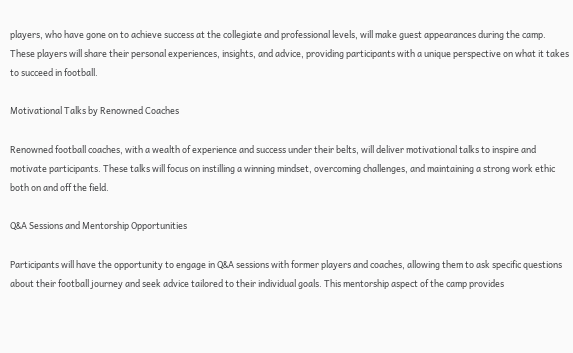players, who have gone on to achieve success at the collegiate and professional levels, will make guest appearances during the camp. These players will share their personal experiences, insights, and advice, providing participants with a unique perspective on what it takes to succeed in football.

Motivational Talks by Renowned Coaches

Renowned football coaches, with a wealth of experience and success under their belts, will deliver motivational talks to inspire and motivate participants. These talks will focus on instilling a winning mindset, overcoming challenges, and maintaining a strong work ethic both on and off the field.

Q&A Sessions and Mentorship Opportunities

Participants will have the opportunity to engage in Q&A sessions with former players and coaches, allowing them to ask specific questions about their football journey and seek advice tailored to their individual goals. This mentorship aspect of the camp provides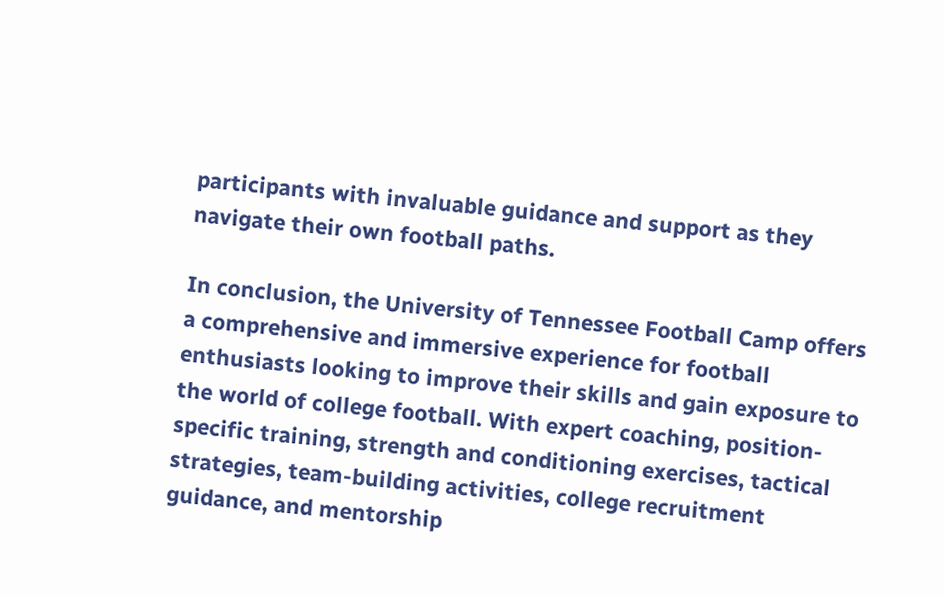participants with invaluable guidance and support as they navigate their own football paths.

In conclusion, the University of Tennessee Football Camp offers a comprehensive and immersive experience for football enthusiasts looking to improve their skills and gain exposure to the world of college football. With expert coaching, position-specific training, strength and conditioning exercises, tactical strategies, team-building activities, college recruitment guidance, and mentorship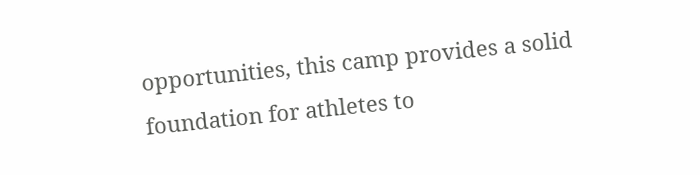opportunities, this camp provides a solid foundation for athletes to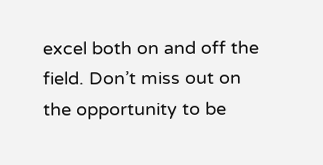excel both on and off the field. Don’t miss out on the opportunity to be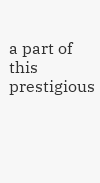a part of this prestigious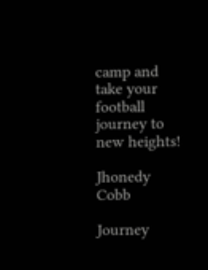camp and take your football journey to new heights!

Jhonedy Cobb

Journey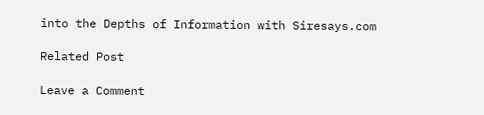into the Depths of Information with Siresays.com

Related Post

Leave a Comment